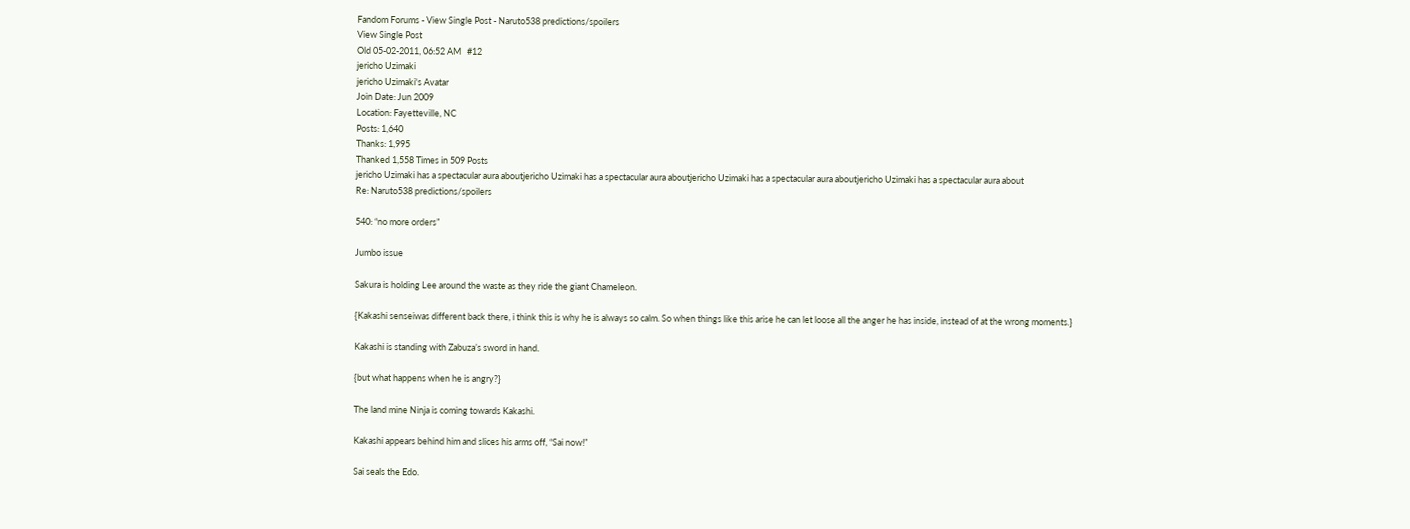Fandom Forums - View Single Post - Naruto538 predictions/spoilers
View Single Post
Old 05-02-2011, 06:52 AM   #12
jericho Uzimaki
jericho Uzimaki's Avatar
Join Date: Jun 2009
Location: Fayetteville, NC
Posts: 1,640
Thanks: 1,995
Thanked 1,558 Times in 509 Posts
jericho Uzimaki has a spectacular aura aboutjericho Uzimaki has a spectacular aura aboutjericho Uzimaki has a spectacular aura aboutjericho Uzimaki has a spectacular aura about
Re: Naruto538 predictions/spoilers

540: “no more orders”

Jumbo issue

Sakura is holding Lee around the waste as they ride the giant Chameleon.

{Kakashi senseiwas different back there, i think this is why he is always so calm. So when things like this arise he can let loose all the anger he has inside, instead of at the wrong moments.}

Kakashi is standing with Zabuza’s sword in hand.

{but what happens when he is angry?}

The land mine Ninja is coming towards Kakashi.

Kakashi appears behind him and slices his arms off, “Sai now!”

Sai seals the Edo.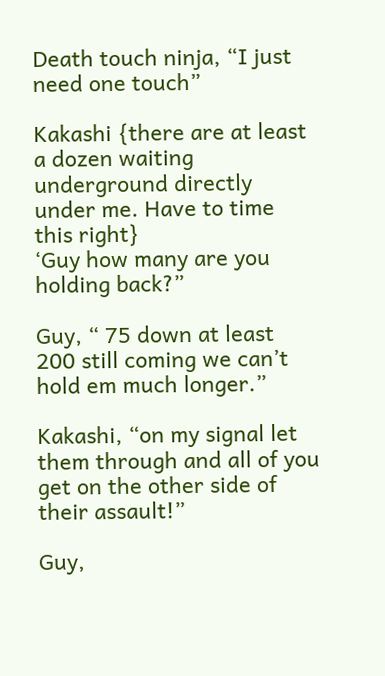Death touch ninja, “I just need one touch”

Kakashi {there are at least a dozen waiting underground directly under me. Have to time this right}
‘Guy how many are you holding back?”

Guy, “ 75 down at least 200 still coming we can’t hold em much longer.”

Kakashi, “on my signal let them through and all of you get on the other side of their assault!”

Guy,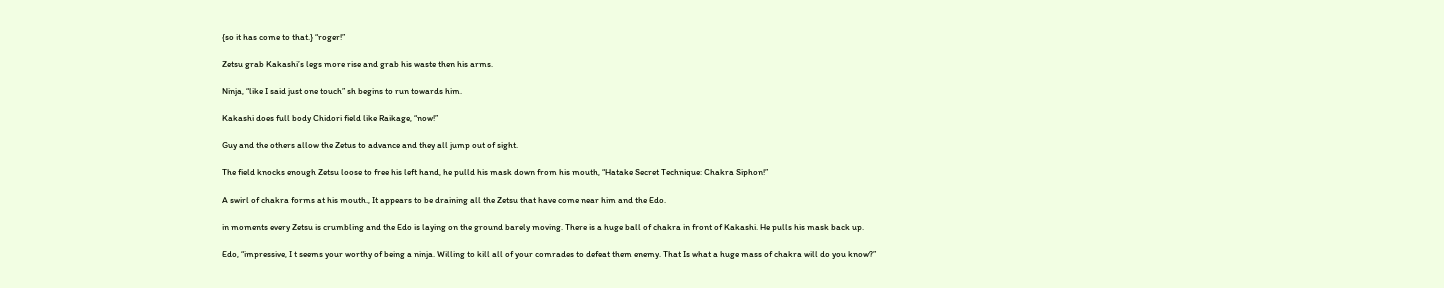{so it has come to that.} “roger!”

Zetsu grab Kakashi’s legs more rise and grab his waste then his arms.

Ninja, “like I said just one touch” sh begins to run towards him.

Kakashi does full body Chidori field like Raikage, “now!”

Guy and the others allow the Zetus to advance and they all jump out of sight.

The field knocks enough Zetsu loose to free his left hand, he pulld his mask down from his mouth, “Hatake Secret Technique: Chakra Siphon!”

A swirl of chakra forms at his mouth., It appears to be draining all the Zetsu that have come near him and the Edo.

in moments every Zetsu is crumbling and the Edo is laying on the ground barely moving. There is a huge ball of chakra in front of Kakashi. He pulls his mask back up.

Edo, “impressive, I t seems your worthy of being a ninja. Willing to kill all of your comrades to defeat them enemy. That Is what a huge mass of chakra will do you know?”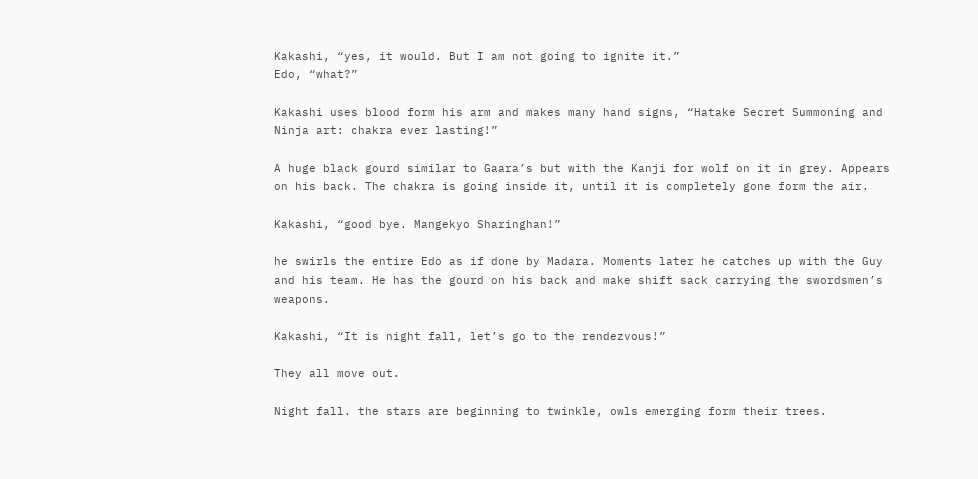Kakashi, “yes, it would. But I am not going to ignite it.”
Edo, “what?”

Kakashi uses blood form his arm and makes many hand signs, “Hatake Secret Summoning and Ninja art: chakra ever lasting!”

A huge black gourd similar to Gaara’s but with the Kanji for wolf on it in grey. Appears on his back. The chakra is going inside it, until it is completely gone form the air.

Kakashi, “good bye. Mangekyo Sharinghan!”

he swirls the entire Edo as if done by Madara. Moments later he catches up with the Guy and his team. He has the gourd on his back and make shift sack carrying the swordsmen’s weapons.

Kakashi, “It is night fall, let’s go to the rendezvous!”

They all move out.

Night fall. the stars are beginning to twinkle, owls emerging form their trees.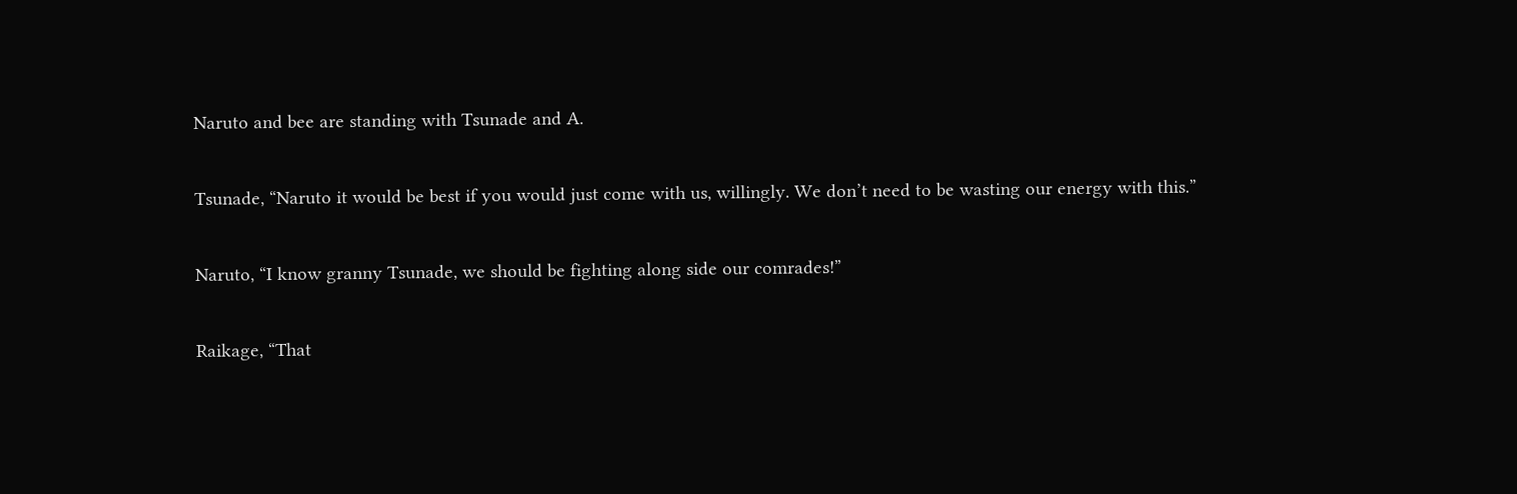Naruto and bee are standing with Tsunade and A.

Tsunade, “Naruto it would be best if you would just come with us, willingly. We don’t need to be wasting our energy with this.”

Naruto, “I know granny Tsunade, we should be fighting along side our comrades!”

Raikage, “That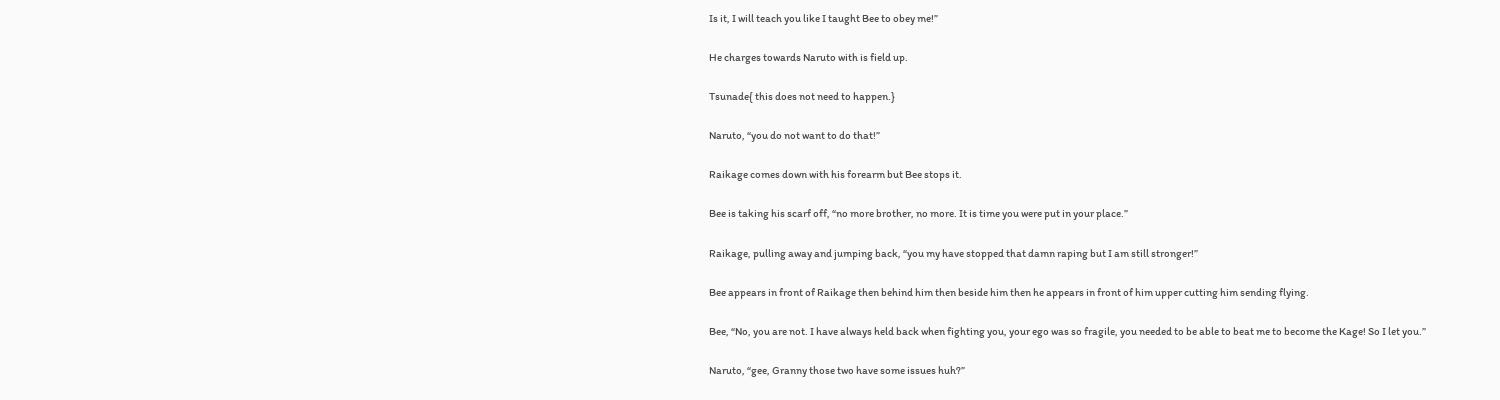Is it, I will teach you like I taught Bee to obey me!”

He charges towards Naruto with is field up.

Tsunade{ this does not need to happen.}

Naruto, “you do not want to do that!”

Raikage comes down with his forearm but Bee stops it.

Bee is taking his scarf off, “no more brother, no more. It is time you were put in your place.”

Raikage, pulling away and jumping back, “you my have stopped that damn raping but I am still stronger!”

Bee appears in front of Raikage then behind him then beside him then he appears in front of him upper cutting him sending flying.

Bee, “No, you are not. I have always held back when fighting you, your ego was so fragile, you needed to be able to beat me to become the Kage! So I let you.”

Naruto, “gee, Granny those two have some issues huh?”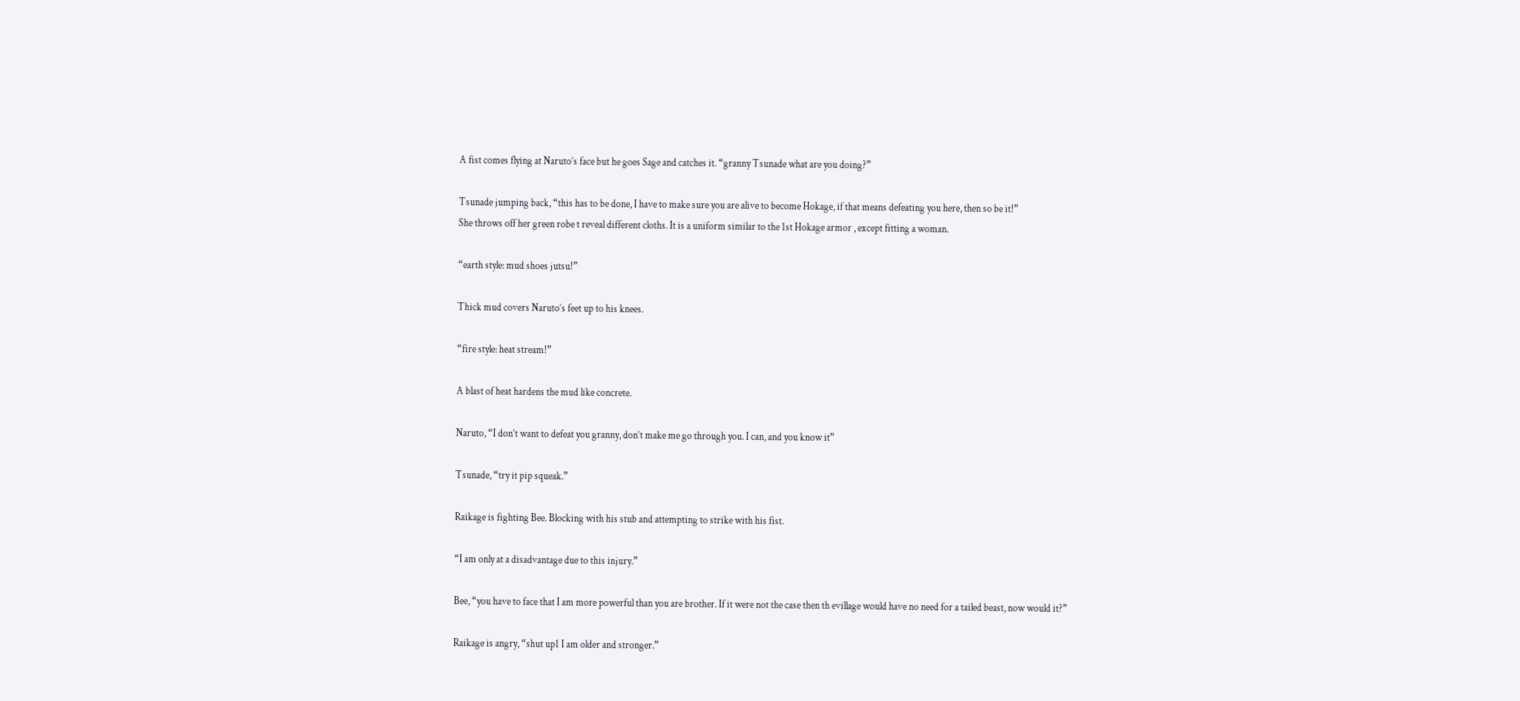A fist comes flying at Naruto’s face but he goes Sage and catches it. “granny Tsunade what are you doing?”

Tsunade jumping back, “this has to be done, I have to make sure you are alive to become Hokage, if that means defeating you here, then so be it!”
She throws off her green robe t reveal different cloths. It is a uniform similar to the 1st Hokage armor , except fitting a woman.

“earth style: mud shoes jutsu!”

Thick mud covers Naruto’s feet up to his knees.

“fire style: heat stream!”

A blast of heat hardens the mud like concrete.

Naruto, “I don’t want to defeat you granny, don’t make me go through you. I can, and you know it”

Tsunade, “try it pip squeak.”

Raikage is fighting Bee. Blocking with his stub and attempting to strike with his fist.

“I am only at a disadvantage due to this injury.”

Bee, “you have to face that I am more powerful than you are brother. If it were not the case then th evillage would have no need for a tailed beast, now would it?”

Raikage is angry, “shut up1 I am older and stronger.”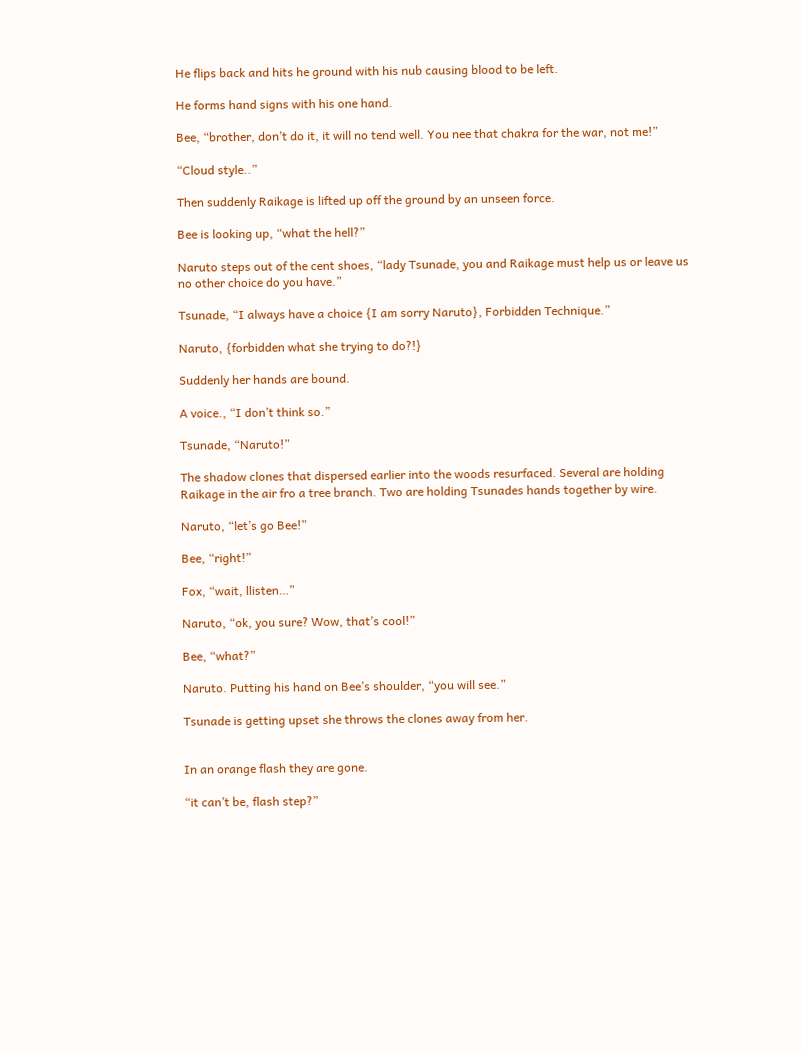He flips back and hits he ground with his nub causing blood to be left.

He forms hand signs with his one hand.

Bee, “brother, don’t do it, it will no tend well. You nee that chakra for the war, not me!”

“Cloud style..”

Then suddenly Raikage is lifted up off the ground by an unseen force.

Bee is looking up, “what the hell?”

Naruto steps out of the cent shoes, “lady Tsunade, you and Raikage must help us or leave us no other choice do you have.”

Tsunade, “I always have a choice {I am sorry Naruto}, Forbidden Technique.”

Naruto, {forbidden what she trying to do?!}

Suddenly her hands are bound.

A voice., “I don’t think so.”

Tsunade, “Naruto!”

The shadow clones that dispersed earlier into the woods resurfaced. Several are holding Raikage in the air fro a tree branch. Two are holding Tsunades hands together by wire.

Naruto, “let’s go Bee!”

Bee, “right!”

Fox, “wait, llisten…”

Naruto, “ok, you sure? Wow, that’s cool!”

Bee, “what?”

Naruto. Putting his hand on Bee’s shoulder, “you will see.”

Tsunade is getting upset she throws the clones away from her.


In an orange flash they are gone.

“it can’t be, flash step?”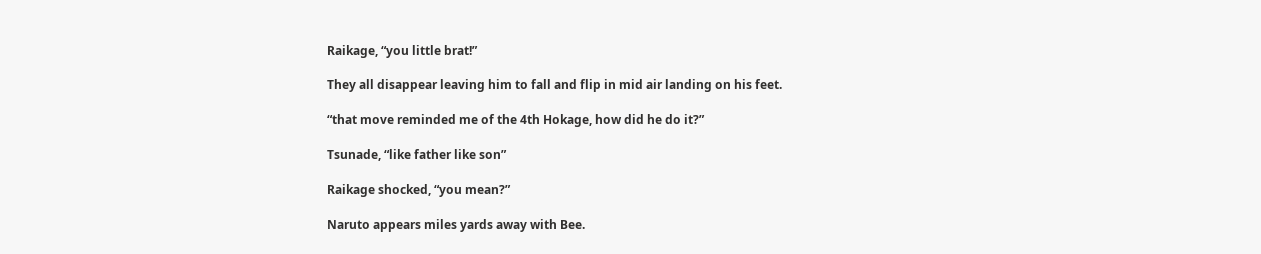Raikage, “you little brat!”

They all disappear leaving him to fall and flip in mid air landing on his feet.

“that move reminded me of the 4th Hokage, how did he do it?”

Tsunade, “like father like son”

Raikage shocked, “you mean?”

Naruto appears miles yards away with Bee.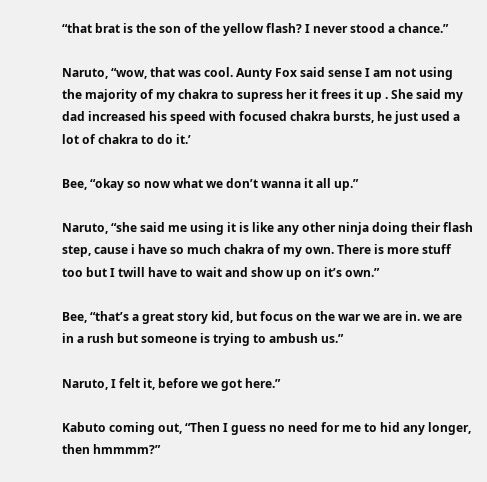“that brat is the son of the yellow flash? I never stood a chance.”

Naruto, “wow, that was cool. Aunty Fox said sense I am not using the majority of my chakra to supress her it frees it up . She said my dad increased his speed with focused chakra bursts, he just used a lot of chakra to do it.’

Bee, “okay so now what we don’t wanna it all up.”

Naruto, “she said me using it is like any other ninja doing their flash step, cause i have so much chakra of my own. There is more stuff too but I twill have to wait and show up on it’s own.”

Bee, “that’s a great story kid, but focus on the war we are in. we are in a rush but someone is trying to ambush us.”

Naruto, I felt it, before we got here.”

Kabuto coming out, “Then I guess no need for me to hid any longer, then hmmmm?”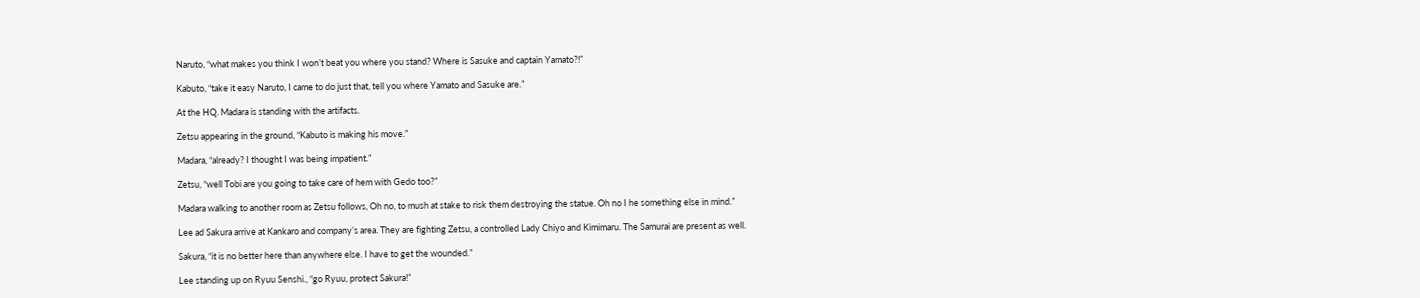Naruto, “what makes you think I won’t beat you where you stand? Where is Sasuke and captain Yamato?!”

Kabuto, “take it easy Naruto, I came to do just that, tell you where Yamato and Sasuke are.”

At the HQ. Madara is standing with the artifacts.

Zetsu appearing in the ground, “Kabuto is making his move.”

Madara, “already? I thought I was being impatient.”

Zetsu, “well Tobi are you going to take care of hem with Gedo too?”

Madara walking to another room as Zetsu follows, Oh no, to mush at stake to risk them destroying the statue. Oh no I he something else in mind.”

Lee ad Sakura arrive at Kankaro and company’s area. They are fighting Zetsu, a controlled Lady Chiyo and Kimimaru. The Samurai are present as well.

Sakura, “it is no better here than anywhere else. I have to get the wounded.”

Lee standing up on Ryuu Senshi., “go Ryuu, protect Sakura!”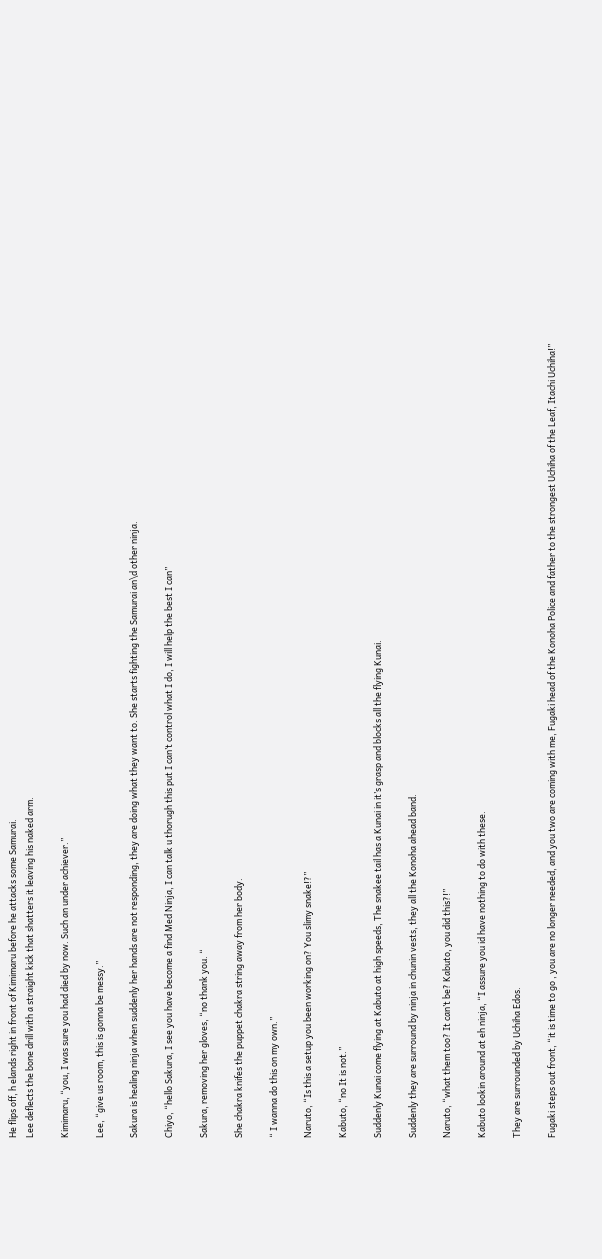He flips off, h elands right in front of Kimimaru before he attacks some Samurai.
Lee deflects the bone drill with a straight kick that shatters it leaving his naked arm.

Kimimaru, “you, I was sure you had died by now. Such an under achiever.”

Lee, “give us room, this is gonna be messy.”

Sakura is healing ninja when suddenly her hands are not responding, they are doing what they want to. She starts fighting the Samurai an\d other ninja.

Chiyo, “hello Sakura, I see you have become a find Med Ninja, I can talk u thorugh this put I can’t control what I do, I will help the best I can”

Sakura, removing her gloves, “no thank you. “

She chakra knifes the puppet chakra string away from her body.

“ I wanna do this on my own.”

Naruto, “Is this a setup you been working on? You slimy snake!?”

Kabuto, “no It is not.”

Suddenly Kunai come flying at Kabuto at high speeds, The snakee tail has a Kunai in it’s grasp and blocks all the flying Kunai.

Suddenly they are surround by ninja in chunin vests, they all the Konoha ahead band.

Naruto, “what them too? It can’t be? Kabuto, you did this?!”

Kabuto lookin around at eh ninja, “I assure you id have nothing to do with these.

They are surrounded by Uchiha Edos.

Fugaki steps out front, “it is time to go , you are no longer needed, and you two are coming with me, Fugaki head of the Konoha Police and father to the strongest Uchiha of the Leaf, Itachi Uchiha!”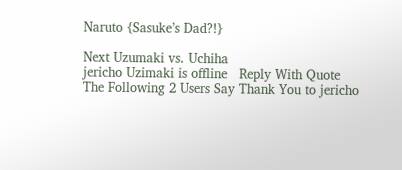Naruto {Sasuke’s Dad?!}

Next Uzumaki vs. Uchiha
jericho Uzimaki is offline   Reply With Quote
The Following 2 Users Say Thank You to jericho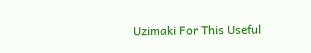Uzimaki For This Useful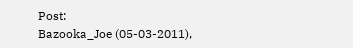Post:
Bazooka_Joe (05-03-2011),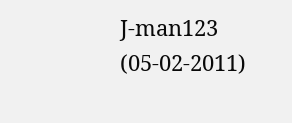J-man123 (05-02-2011)